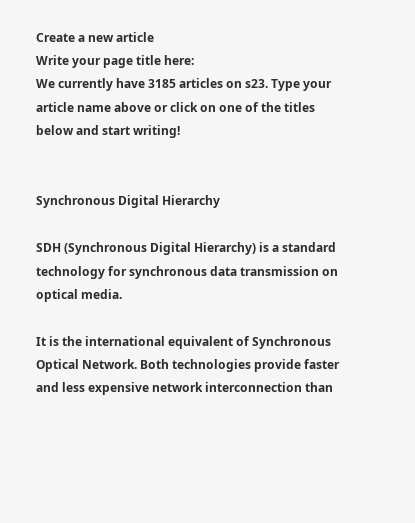Create a new article
Write your page title here:
We currently have 3185 articles on s23. Type your article name above or click on one of the titles below and start writing!


Synchronous Digital Hierarchy

SDH (Synchronous Digital Hierarchy) is a standard technology for synchronous data transmission on optical media.

It is the international equivalent of Synchronous Optical Network. Both technologies provide faster and less expensive network interconnection than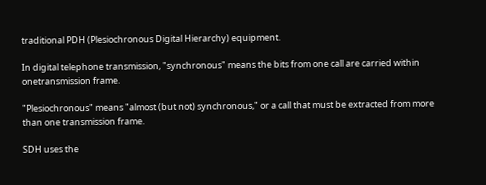traditional PDH (Plesiochronous Digital Hierarchy) equipment.

In digital telephone transmission, "synchronous" means the bits from one call are carried within onetransmission frame.

"Plesiochronous" means "almost (but not) synchronous," or a call that must be extracted from more than one transmission frame.

SDH uses the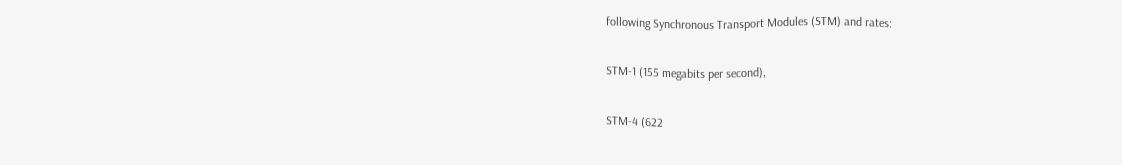following Synchronous Transport Modules (STM) and rates:

STM-1 (155 megabits per second),

STM-4 (622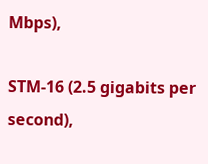Mbps),

STM-16 (2.5 gigabits per second),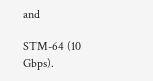and

STM-64 (10 Gbps).